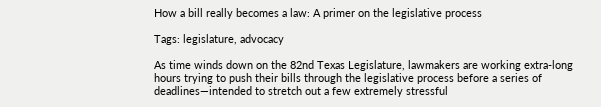How a bill really becomes a law: A primer on the legislative process

Tags: legislature, advocacy

As time winds down on the 82nd Texas Legislature, lawmakers are working extra-long hours trying to push their bills through the legislative process before a series of deadlines—intended to stretch out a few extremely stressful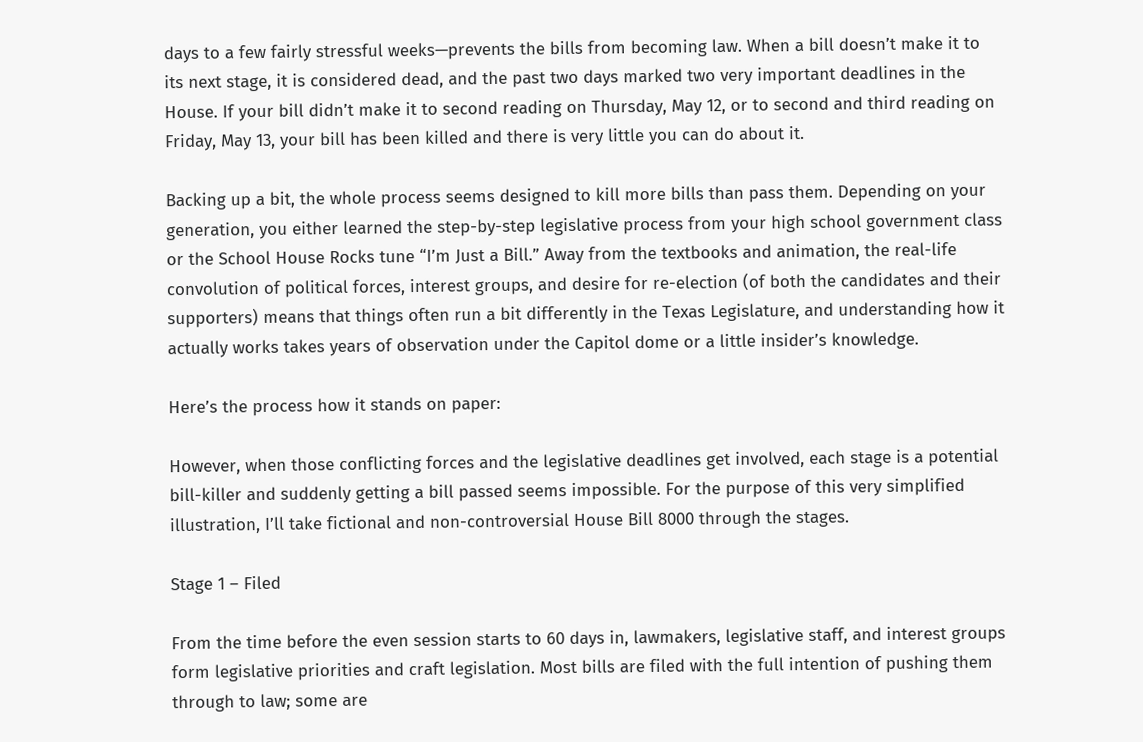days to a few fairly stressful weeks—prevents the bills from becoming law. When a bill doesn’t make it to its next stage, it is considered dead, and the past two days marked two very important deadlines in the House. If your bill didn’t make it to second reading on Thursday, May 12, or to second and third reading on Friday, May 13, your bill has been killed and there is very little you can do about it.

Backing up a bit, the whole process seems designed to kill more bills than pass them. Depending on your generation, you either learned the step-by-step legislative process from your high school government class or the School House Rocks tune “I’m Just a Bill.” Away from the textbooks and animation, the real-life convolution of political forces, interest groups, and desire for re-election (of both the candidates and their supporters) means that things often run a bit differently in the Texas Legislature, and understanding how it actually works takes years of observation under the Capitol dome or a little insider’s knowledge.

Here’s the process how it stands on paper:

However, when those conflicting forces and the legislative deadlines get involved, each stage is a potential bill-killer and suddenly getting a bill passed seems impossible. For the purpose of this very simplified illustration, I’ll take fictional and non-controversial House Bill 8000 through the stages.

Stage 1 – Filed

From the time before the even session starts to 60 days in, lawmakers, legislative staff, and interest groups form legislative priorities and craft legislation. Most bills are filed with the full intention of pushing them through to law; some are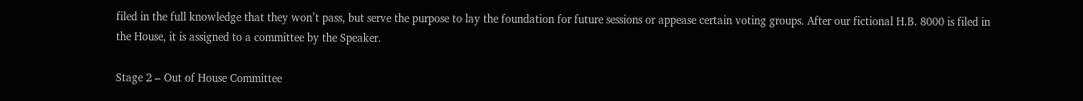filed in the full knowledge that they won’t pass, but serve the purpose to lay the foundation for future sessions or appease certain voting groups. After our fictional H.B. 8000 is filed in the House, it is assigned to a committee by the Speaker.

Stage 2 – Out of House Committee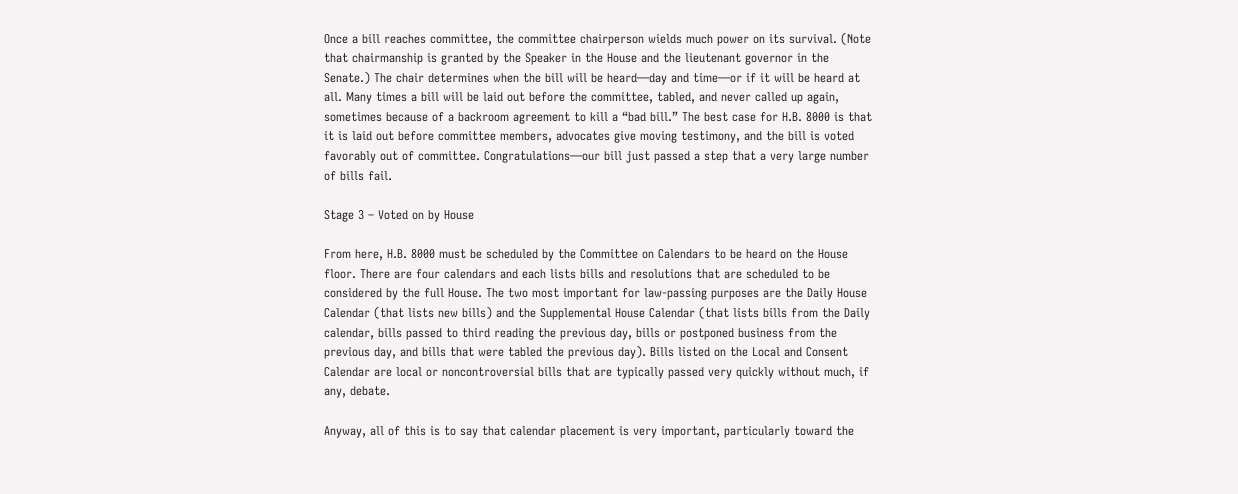Once a bill reaches committee, the committee chairperson wields much power on its survival. (Note that chairmanship is granted by the Speaker in the House and the lieutenant governor in the Senate.) The chair determines when the bill will be heard—day and time—or if it will be heard at all. Many times a bill will be laid out before the committee, tabled, and never called up again, sometimes because of a backroom agreement to kill a “bad bill.” The best case for H.B. 8000 is that it is laid out before committee members, advocates give moving testimony, and the bill is voted favorably out of committee. Congratulations—our bill just passed a step that a very large number of bills fail.

Stage 3 – Voted on by House

From here, H.B. 8000 must be scheduled by the Committee on Calendars to be heard on the House floor. There are four calendars and each lists bills and resolutions that are scheduled to be considered by the full House. The two most important for law-passing purposes are the Daily House Calendar (that lists new bills) and the Supplemental House Calendar (that lists bills from the Daily calendar, bills passed to third reading the previous day, bills or postponed business from the previous day, and bills that were tabled the previous day). Bills listed on the Local and Consent Calendar are local or noncontroversial bills that are typically passed very quickly without much, if any, debate.

Anyway, all of this is to say that calendar placement is very important, particularly toward the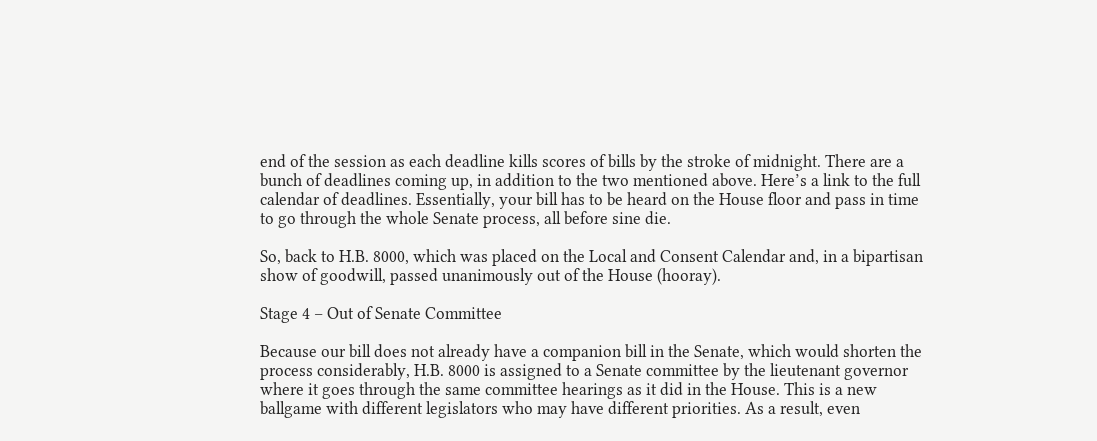end of the session as each deadline kills scores of bills by the stroke of midnight. There are a bunch of deadlines coming up, in addition to the two mentioned above. Here’s a link to the full calendar of deadlines. Essentially, your bill has to be heard on the House floor and pass in time to go through the whole Senate process, all before sine die.

So, back to H.B. 8000, which was placed on the Local and Consent Calendar and, in a bipartisan show of goodwill, passed unanimously out of the House (hooray).

Stage 4 – Out of Senate Committee

Because our bill does not already have a companion bill in the Senate, which would shorten the process considerably, H.B. 8000 is assigned to a Senate committee by the lieutenant governor where it goes through the same committee hearings as it did in the House. This is a new ballgame with different legislators who may have different priorities. As a result, even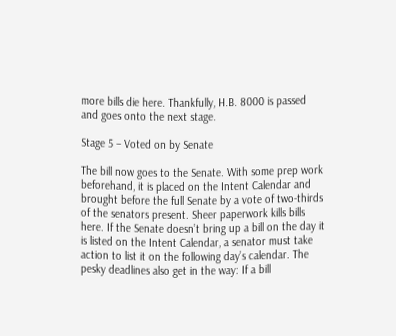more bills die here. Thankfully, H.B. 8000 is passed and goes onto the next stage.

Stage 5 – Voted on by Senate

The bill now goes to the Senate. With some prep work beforehand, it is placed on the Intent Calendar and brought before the full Senate by a vote of two-thirds of the senators present. Sheer paperwork kills bills here. If the Senate doesn’t bring up a bill on the day it is listed on the Intent Calendar, a senator must take action to list it on the following day’s calendar. The pesky deadlines also get in the way: If a bill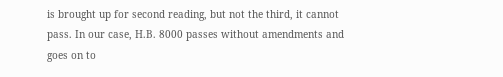is brought up for second reading, but not the third, it cannot pass. In our case, H.B. 8000 passes without amendments and goes on to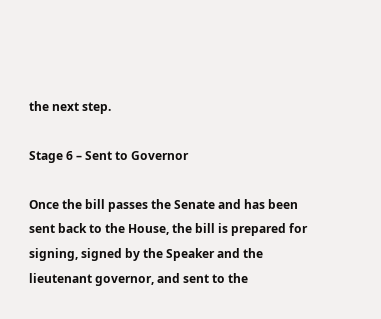the next step.

Stage 6 – Sent to Governor

Once the bill passes the Senate and has been sent back to the House, the bill is prepared for signing, signed by the Speaker and the lieutenant governor, and sent to the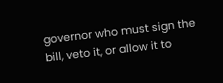governor who must sign the bill, veto it, or allow it to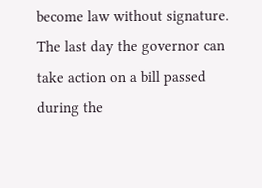become law without signature. The last day the governor can take action on a bill passed during the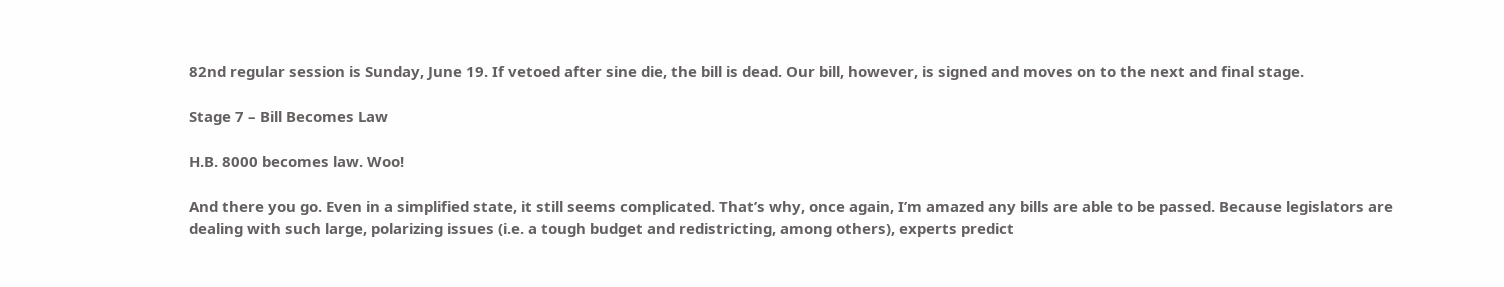82nd regular session is Sunday, June 19. If vetoed after sine die, the bill is dead. Our bill, however, is signed and moves on to the next and final stage.

Stage 7 – Bill Becomes Law

H.B. 8000 becomes law. Woo!

And there you go. Even in a simplified state, it still seems complicated. That’s why, once again, I’m amazed any bills are able to be passed. Because legislators are dealing with such large, polarizing issues (i.e. a tough budget and redistricting, among others), experts predict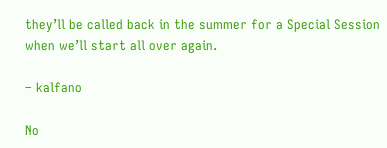they’ll be called back in the summer for a Special Session when we’ll start all over again.

– kalfano

No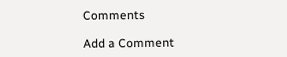Comments

Add a Comment